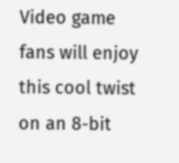Video game fans will enjoy this cool twist on an 8-bit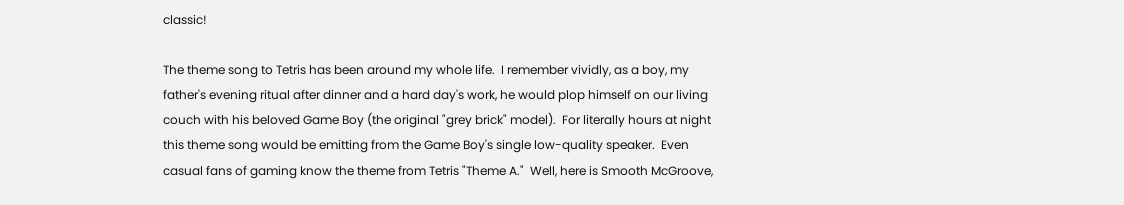classic!

The theme song to Tetris has been around my whole life.  I remember vividly, as a boy, my father's evening ritual after dinner and a hard day's work, he would plop himself on our living couch with his beloved Game Boy (the original "grey brick" model).  For literally hours at night this theme song would be emitting from the Game Boy's single low-quality speaker.  Even casual fans of gaming know the theme from Tetris "Theme A."  Well, here is Smooth McGroove,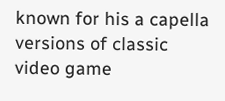known for his a capella versions of classic video game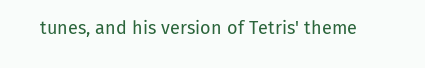tunes, and his version of Tetris' theme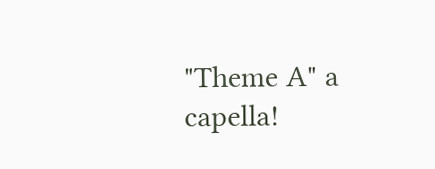"Theme A" a capella!